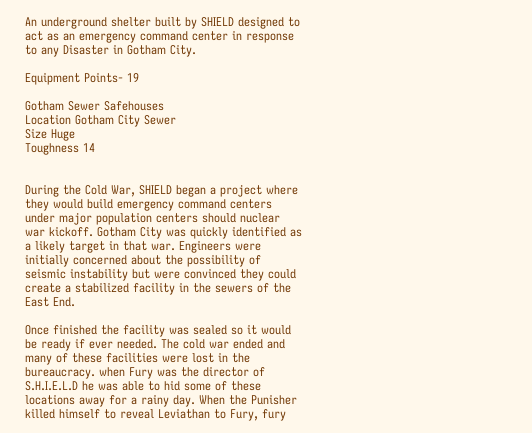An underground shelter built by SHIELD designed to act as an emergency command center in response to any Disaster in Gotham City.

Equipment Points- 19

Gotham Sewer Safehouses
Location Gotham City Sewer
Size Huge
Toughness 14


During the Cold War, SHIELD began a project where they would build emergency command centers under major population centers should nuclear war kickoff. Gotham City was quickly identified as a likely target in that war. Engineers were initially concerned about the possibility of seismic instability but were convinced they could create a stabilized facility in the sewers of the East End.

Once finished the facility was sealed so it would be ready if ever needed. The cold war ended and many of these facilities were lost in the bureaucracy. when Fury was the director of S.H.I.E.L.D he was able to hid some of these locations away for a rainy day. When the Punisher killed himself to reveal Leviathan to Fury, fury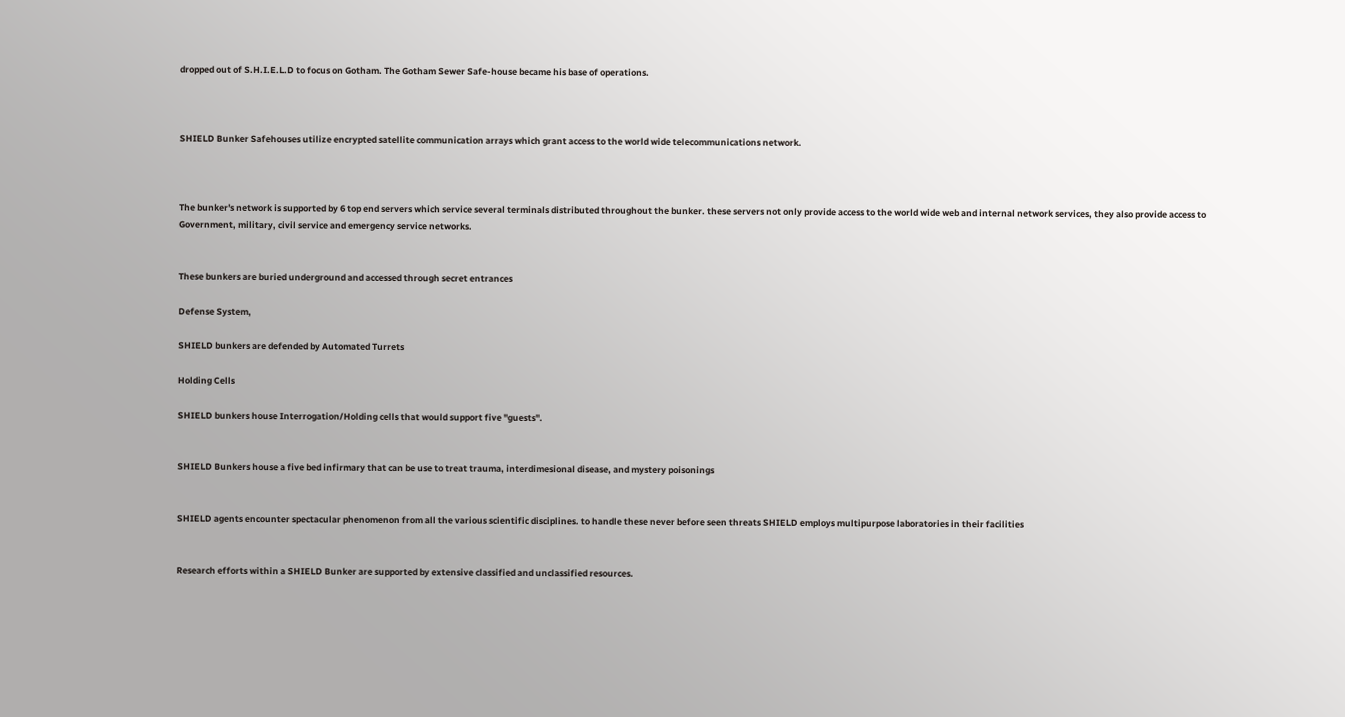dropped out of S.H.I.E.L.D to focus on Gotham. The Gotham Sewer Safe-house became his base of operations.



SHIELD Bunker Safehouses utilize encrypted satellite communication arrays which grant access to the world wide telecommunications network.



The bunker's network is supported by 6 top end servers which service several terminals distributed throughout the bunker. these servers not only provide access to the world wide web and internal network services, they also provide access to Government, military, civil service and emergency service networks.


These bunkers are buried underground and accessed through secret entrances

Defense System,

SHIELD bunkers are defended by Automated Turrets

Holding Cells

SHIELD bunkers house Interrogation/Holding cells that would support five "guests".


SHIELD Bunkers house a five bed infirmary that can be use to treat trauma, interdimesional disease, and mystery poisonings


SHIELD agents encounter spectacular phenomenon from all the various scientific disciplines. to handle these never before seen threats SHIELD employs multipurpose laboratories in their facilities


Research efforts within a SHIELD Bunker are supported by extensive classified and unclassified resources.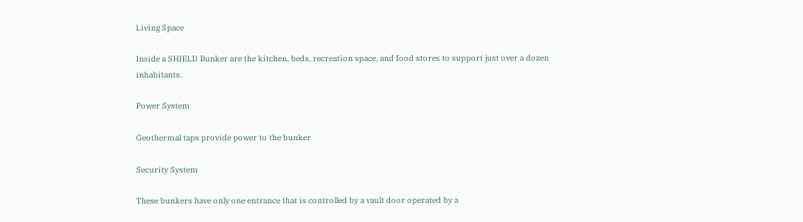Living Space

Inside a SHIELD Bunker are the kitchen, beds, recreation space, and food stores to support just over a dozen inhabitants.

Power System

Geothermal taps provide power to the bunker

Security System

These bunkers have only one entrance that is controlled by a vault door operated by a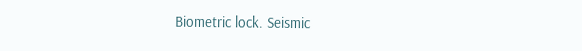Biometric lock. Seismic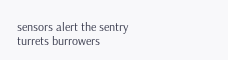sensors alert the sentry turrets burrowers